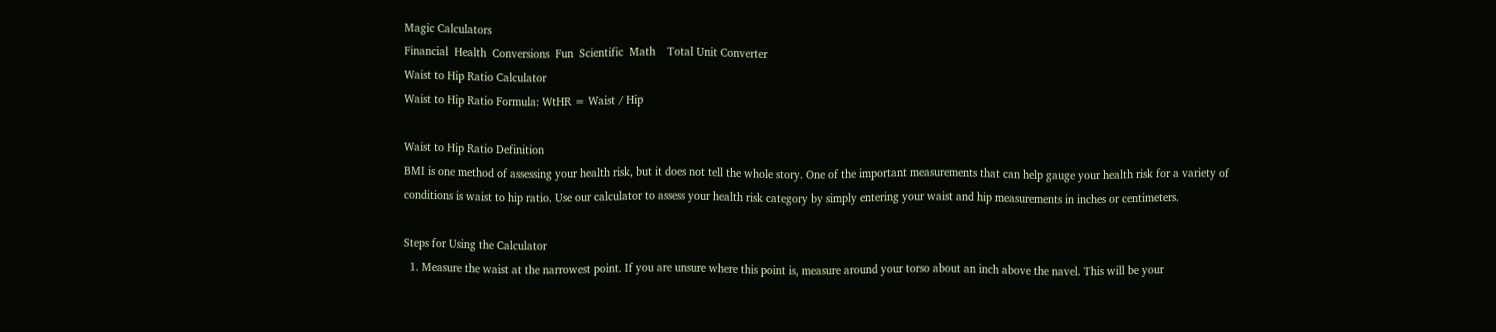Magic Calculators
Financial  Health  Conversions  Fun  Scientific  Math    Total Unit Converter
Waist to Hip Ratio Calculator
Waist to Hip Ratio Formula: WtHR = Waist / Hip

Waist to Hip Ratio Definition
BMI is one method of assessing your health risk, but it does not tell the whole story. One of the important measurements that can help gauge your health risk for a variety of conditions is waist to hip ratio. Use our calculator to assess your health risk category by simply entering your waist and hip measurements in inches or centimeters.

Steps for Using the Calculator
  1. Measure the waist at the narrowest point. If you are unsure where this point is, measure around your torso about an inch above the navel. This will be your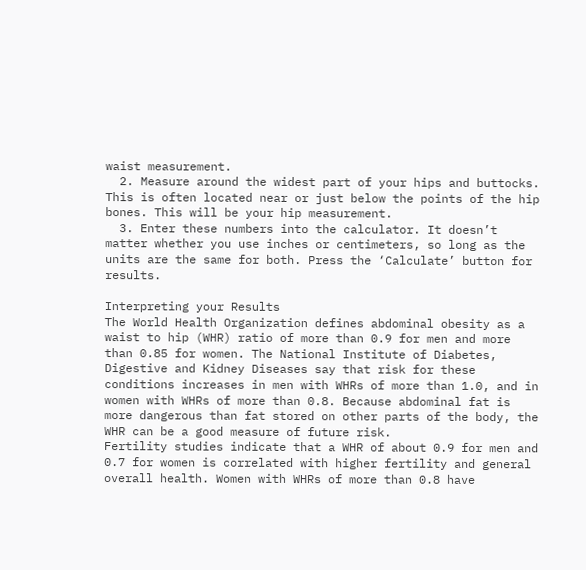waist measurement.
  2. Measure around the widest part of your hips and buttocks. This is often located near or just below the points of the hip bones. This will be your hip measurement.
  3. Enter these numbers into the calculator. It doesn’t matter whether you use inches or centimeters, so long as the units are the same for both. Press the ‘Calculate’ button for results.

Interpreting your Results
The World Health Organization defines abdominal obesity as a waist to hip (WHR) ratio of more than 0.9 for men and more than 0.85 for women. The National Institute of Diabetes, Digestive and Kidney Diseases say that risk for these conditions increases in men with WHRs of more than 1.0, and in women with WHRs of more than 0.8. Because abdominal fat is more dangerous than fat stored on other parts of the body, the WHR can be a good measure of future risk.
Fertility studies indicate that a WHR of about 0.9 for men and 0.7 for women is correlated with higher fertility and general overall health. Women with WHRs of more than 0.8 have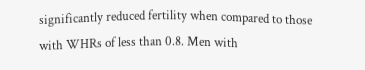significantly reduced fertility when compared to those with WHRs of less than 0.8. Men with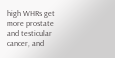high WHRs get more prostate and testicular cancer, and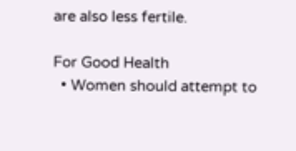are also less fertile.

For Good Health
  • Women should attempt to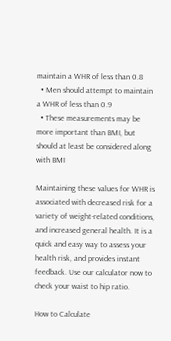maintain a WHR of less than 0.8
  • Men should attempt to maintain a WHR of less than 0.9
  • These measurements may be more important than BMI, but should at least be considered along with BMI

Maintaining these values for WHR is associated with decreased risk for a variety of weight-related conditions, and increased general health. It is a quick and easy way to assess your health risk, and provides instant feedback. Use our calculator now to check your waist to hip ratio.

How to Calculate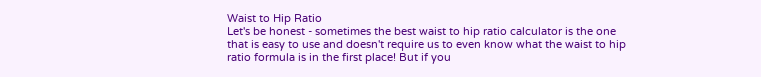Waist to Hip Ratio
Let's be honest - sometimes the best waist to hip ratio calculator is the one that is easy to use and doesn't require us to even know what the waist to hip ratio formula is in the first place! But if you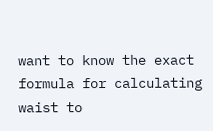want to know the exact formula for calculating waist to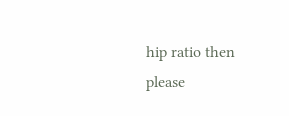hip ratio then please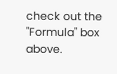check out the "Formula" box above.